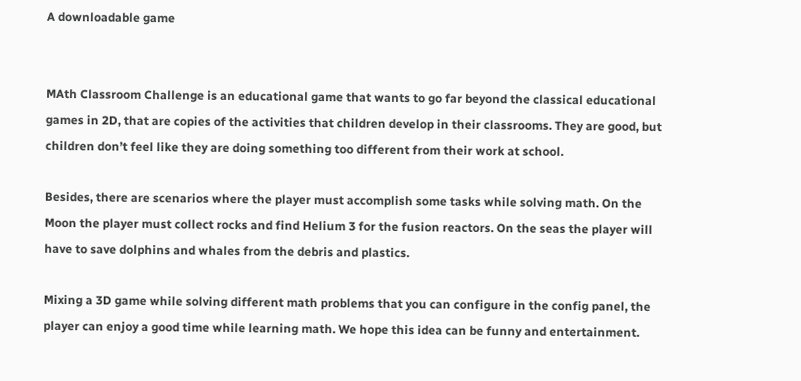A downloadable game


MAth Classroom Challenge is an educational game that wants to go far beyond the classical educational games in 2D, that are copies of the activities that children develop in their classrooms. They are good, but children don’t feel like they are doing something too different from their work at school.

Besides, there are scenarios where the player must accomplish some tasks while solving math. On the Moon the player must collect rocks and find Helium 3 for the fusion reactors. On the seas the player will have to save dolphins and whales from the debris and plastics.

Mixing a 3D game while solving different math problems that you can configure in the config panel, the player can enjoy a good time while learning math. We hope this idea can be funny and entertainment.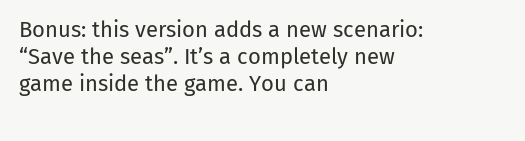Bonus: this version adds a new scenario: “Save the seas”. It’s a completely new game inside the game. You can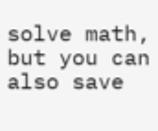solve math, but you can also save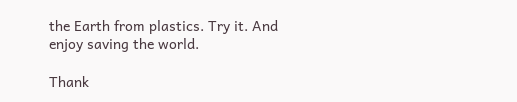the Earth from plastics. Try it. And enjoy saving the world.

Thank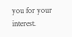you for your interest.